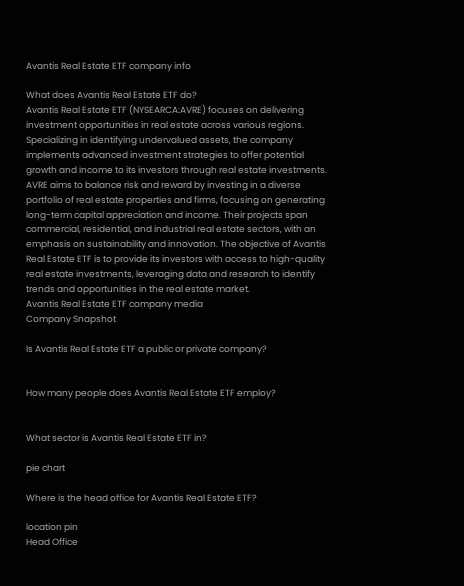Avantis Real Estate ETF company info

What does Avantis Real Estate ETF do?
Avantis Real Estate ETF (NYSEARCA:AVRE) focuses on delivering investment opportunities in real estate across various regions. Specializing in identifying undervalued assets, the company implements advanced investment strategies to offer potential growth and income to its investors through real estate investments. AVRE aims to balance risk and reward by investing in a diverse portfolio of real estate properties and firms, focusing on generating long-term capital appreciation and income. Their projects span commercial, residential, and industrial real estate sectors, with an emphasis on sustainability and innovation. The objective of Avantis Real Estate ETF is to provide its investors with access to high-quality real estate investments, leveraging data and research to identify trends and opportunities in the real estate market.
Avantis Real Estate ETF company media
Company Snapshot

Is Avantis Real Estate ETF a public or private company?


How many people does Avantis Real Estate ETF employ?


What sector is Avantis Real Estate ETF in?

pie chart

Where is the head office for Avantis Real Estate ETF?

location pin
Head Office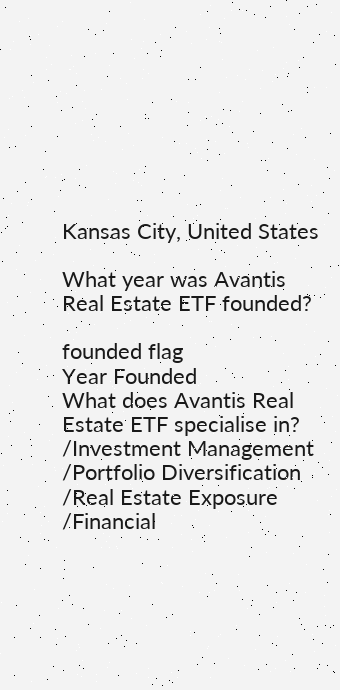Kansas City, United States

What year was Avantis Real Estate ETF founded?

founded flag
Year Founded
What does Avantis Real Estate ETF specialise in?
/Investment Management /Portfolio Diversification /Real Estate Exposure /Financial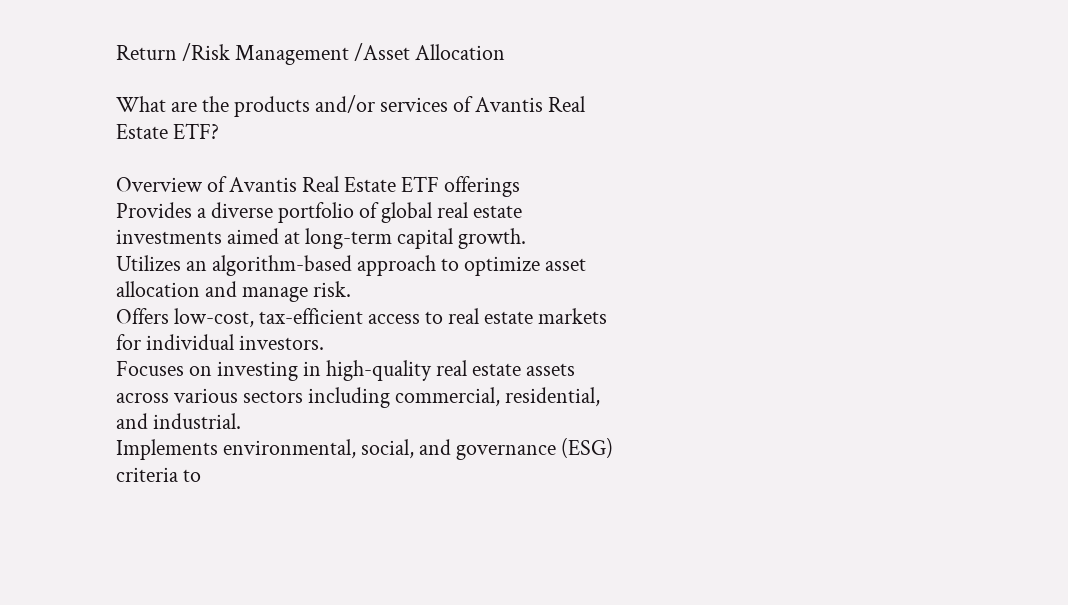Return /Risk Management /Asset Allocation

What are the products and/or services of Avantis Real Estate ETF?

Overview of Avantis Real Estate ETF offerings
Provides a diverse portfolio of global real estate investments aimed at long-term capital growth.
Utilizes an algorithm-based approach to optimize asset allocation and manage risk.
Offers low-cost, tax-efficient access to real estate markets for individual investors.
Focuses on investing in high-quality real estate assets across various sectors including commercial, residential, and industrial.
Implements environmental, social, and governance (ESG) criteria to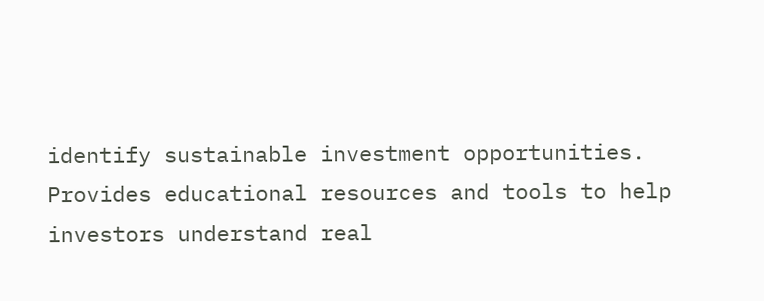identify sustainable investment opportunities.
Provides educational resources and tools to help investors understand real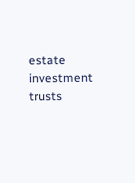estate investment trusts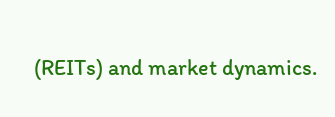(REITs) and market dynamics.